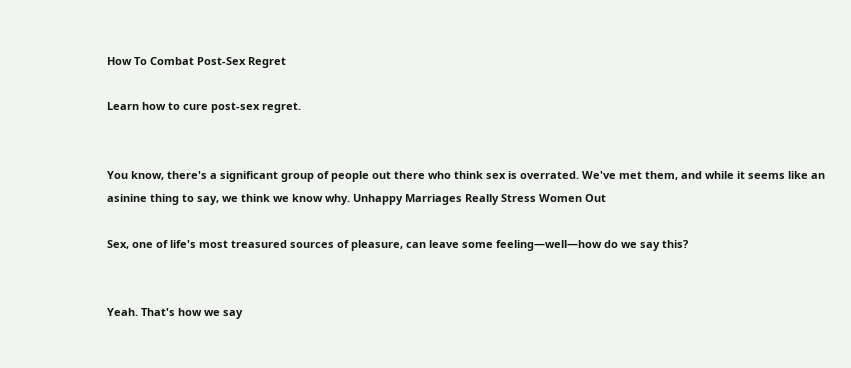How To Combat Post-Sex Regret

Learn how to cure post-sex regret.


You know, there's a significant group of people out there who think sex is overrated. We've met them, and while it seems like an asinine thing to say, we think we know why. Unhappy Marriages Really Stress Women Out

Sex, one of life's most treasured sources of pleasure, can leave some feeling—well—how do we say this?


Yeah. That's how we say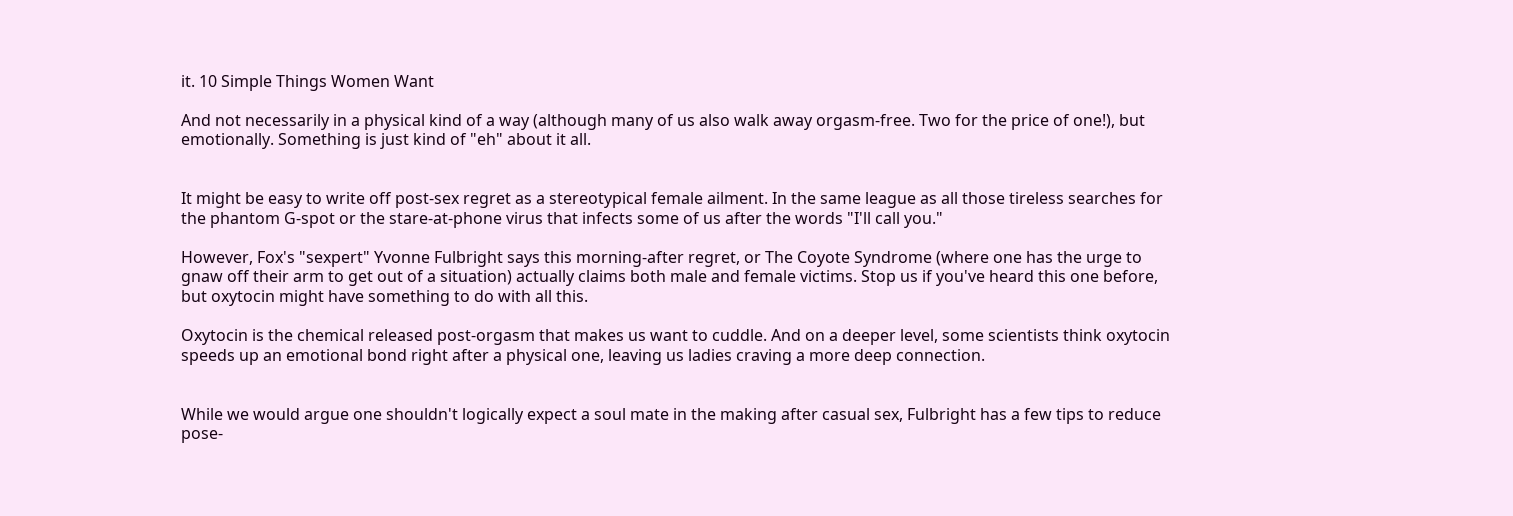it. 10 Simple Things Women Want

And not necessarily in a physical kind of a way (although many of us also walk away orgasm-free. Two for the price of one!), but emotionally. Something is just kind of "eh" about it all.


It might be easy to write off post-sex regret as a stereotypical female ailment. In the same league as all those tireless searches for the phantom G-spot or the stare-at-phone virus that infects some of us after the words "I'll call you."

However, Fox's "sexpert" Yvonne Fulbright says this morning-after regret, or The Coyote Syndrome (where one has the urge to gnaw off their arm to get out of a situation) actually claims both male and female victims. Stop us if you've heard this one before, but oxytocin might have something to do with all this.

Oxytocin is the chemical released post-orgasm that makes us want to cuddle. And on a deeper level, some scientists think oxytocin speeds up an emotional bond right after a physical one, leaving us ladies craving a more deep connection.


While we would argue one shouldn't logically expect a soul mate in the making after casual sex, Fulbright has a few tips to reduce pose-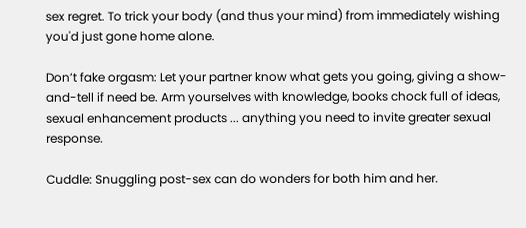sex regret. To trick your body (and thus your mind) from immediately wishing you'd just gone home alone.

Don’t fake orgasm: Let your partner know what gets you going, giving a show-and-tell if need be. Arm yourselves with knowledge, books chock full of ideas, sexual enhancement products ... anything you need to invite greater sexual response.

Cuddle: Snuggling post-sex can do wonders for both him and her.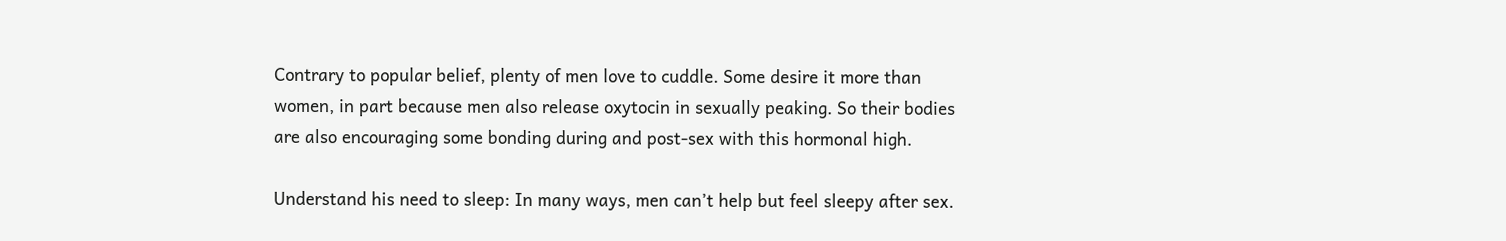Contrary to popular belief, plenty of men love to cuddle. Some desire it more than women, in part because men also release oxytocin in sexually peaking. So their bodies are also encouraging some bonding during and post-sex with this hormonal high.

Understand his need to sleep: In many ways, men can’t help but feel sleepy after sex.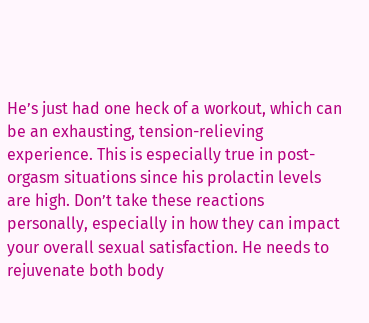He’s just had one heck of a workout, which can be an exhausting, tension-relieving experience. This is especially true in post-orgasm situations since his prolactin levels are high. Don’t take these reactions personally, especially in how they can impact your overall sexual satisfaction. He needs to rejuvenate both body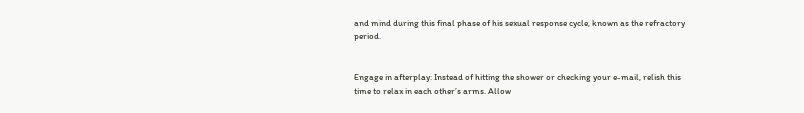and mind during this final phase of his sexual response cycle, known as the refractory period.


Engage in afterplay: Instead of hitting the shower or checking your e-mail, relish this time to relax in each other’s arms. Allow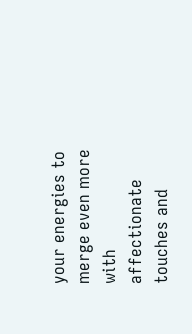your energies to merge even more with affectionate touches and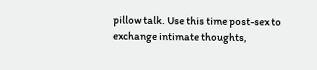pillow talk. Use this time post-sex to exchange intimate thoughts,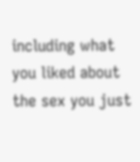including what you liked about the sex you just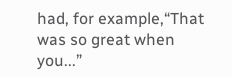had, for example,“That was so great when you...”